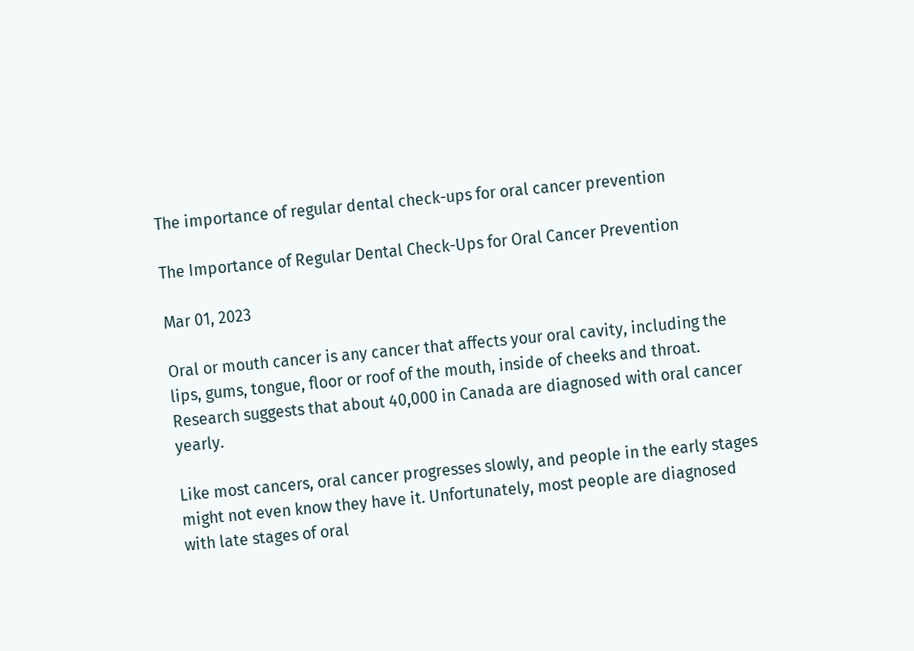The importance of regular dental check-ups for oral cancer prevention

The Importance of Regular Dental Check-Ups for Oral Cancer Prevention

Mar 01, 2023

Oral or mouth cancer is any cancer that affects your oral cavity, including the lips, gums, tongue, floor or roof of the mouth, inside of cheeks and throat. Research suggests that about 40,000 in Canada are diagnosed with oral cancer yearly.

Like most cancers, oral cancer progresses slowly, and people in the early stages might not even know they have it. Unfortunately, most people are diagnosed with late stages of oral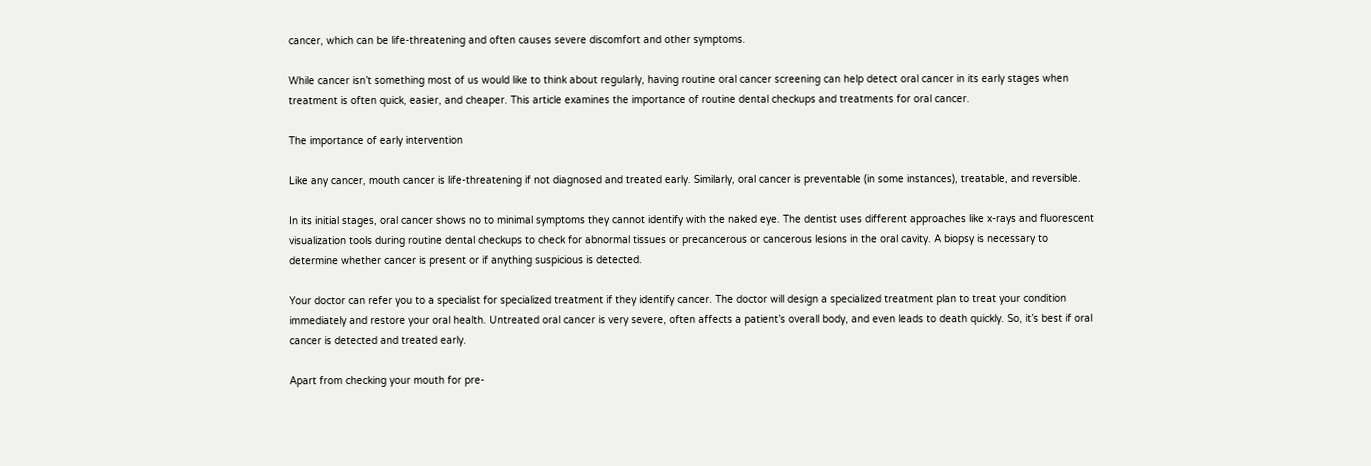cancer, which can be life-threatening and often causes severe discomfort and other symptoms.

While cancer isn’t something most of us would like to think about regularly, having routine oral cancer screening can help detect oral cancer in its early stages when treatment is often quick, easier, and cheaper. This article examines the importance of routine dental checkups and treatments for oral cancer.

The importance of early intervention

Like any cancer, mouth cancer is life-threatening if not diagnosed and treated early. Similarly, oral cancer is preventable (in some instances), treatable, and reversible.

In its initial stages, oral cancer shows no to minimal symptoms they cannot identify with the naked eye. The dentist uses different approaches like x-rays and fluorescent visualization tools during routine dental checkups to check for abnormal tissues or precancerous or cancerous lesions in the oral cavity. A biopsy is necessary to determine whether cancer is present or if anything suspicious is detected.

Your doctor can refer you to a specialist for specialized treatment if they identify cancer. The doctor will design a specialized treatment plan to treat your condition immediately and restore your oral health. Untreated oral cancer is very severe, often affects a patient’s overall body, and even leads to death quickly. So, it’s best if oral cancer is detected and treated early.

Apart from checking your mouth for pre-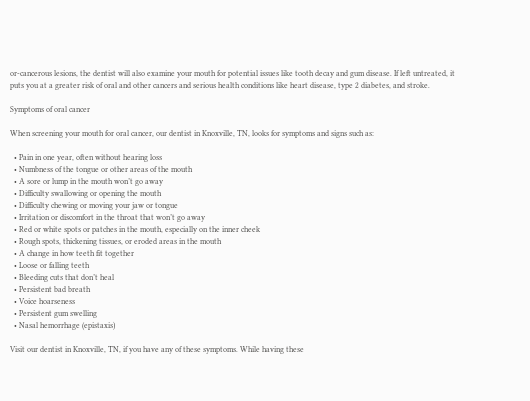or-cancerous lesions, the dentist will also examine your mouth for potential issues like tooth decay and gum disease. If left untreated, it puts you at a greater risk of oral and other cancers and serious health conditions like heart disease, type 2 diabetes, and stroke.

Symptoms of oral cancer

When screening your mouth for oral cancer, our dentist in Knoxville, TN, looks for symptoms and signs such as:

  • Pain in one year, often without hearing loss
  • Numbness of the tongue or other areas of the mouth
  • A sore or lump in the mouth won’t go away
  • Difficulty swallowing or opening the mouth
  • Difficulty chewing or moving your jaw or tongue
  • Irritation or discomfort in the throat that won’t go away
  • Red or white spots or patches in the mouth, especially on the inner cheek
  • Rough spots, thickening tissues, or eroded areas in the mouth
  • A change in how teeth fit together
  • Loose or falling teeth
  • Bleeding cuts that don’t heal
  • Persistent bad breath
  • Voice hoarseness
  • Persistent gum swelling
  • Nasal hemorrhage (epistaxis)

Visit our dentist in Knoxville, TN, if you have any of these symptoms. While having these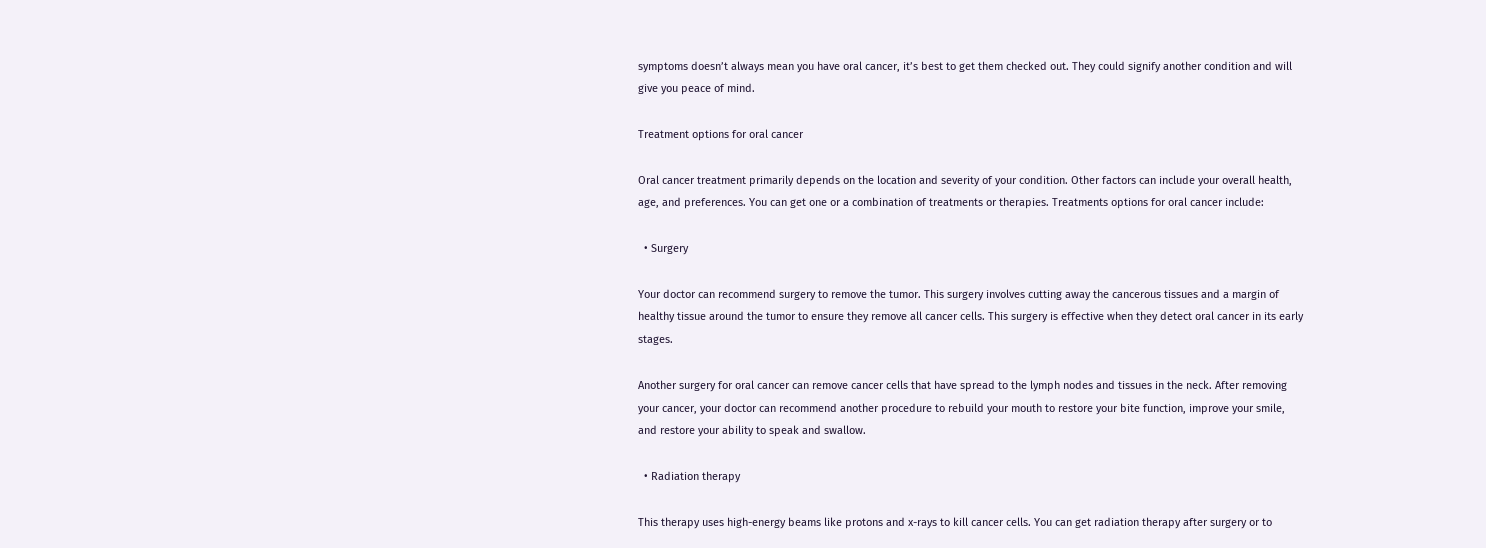symptoms doesn’t always mean you have oral cancer, it’s best to get them checked out. They could signify another condition and will give you peace of mind.

Treatment options for oral cancer

Oral cancer treatment primarily depends on the location and severity of your condition. Other factors can include your overall health, age, and preferences. You can get one or a combination of treatments or therapies. Treatments options for oral cancer include:

  • Surgery

Your doctor can recommend surgery to remove the tumor. This surgery involves cutting away the cancerous tissues and a margin of healthy tissue around the tumor to ensure they remove all cancer cells. This surgery is effective when they detect oral cancer in its early stages.

Another surgery for oral cancer can remove cancer cells that have spread to the lymph nodes and tissues in the neck. After removing your cancer, your doctor can recommend another procedure to rebuild your mouth to restore your bite function, improve your smile, and restore your ability to speak and swallow.

  • Radiation therapy

This therapy uses high-energy beams like protons and x-rays to kill cancer cells. You can get radiation therapy after surgery or to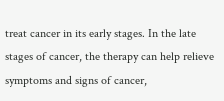treat cancer in its early stages. In the late stages of cancer, the therapy can help relieve symptoms and signs of cancer,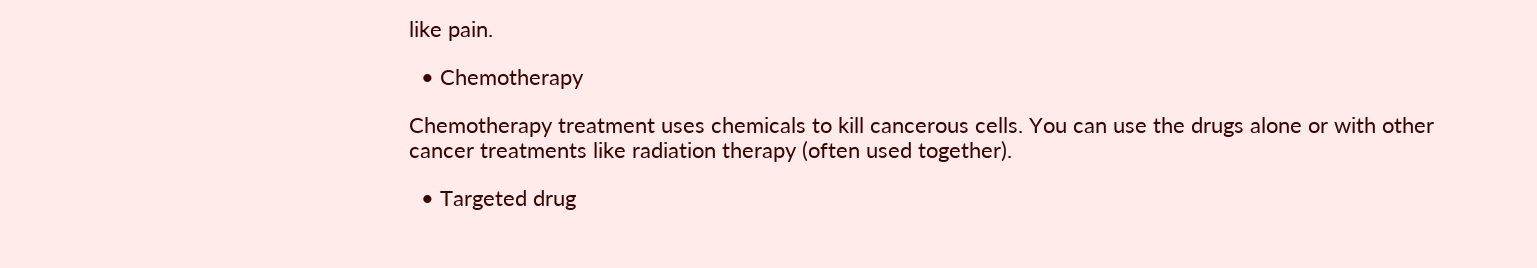like pain.

  • Chemotherapy

Chemotherapy treatment uses chemicals to kill cancerous cells. You can use the drugs alone or with other cancer treatments like radiation therapy (often used together).

  • Targeted drug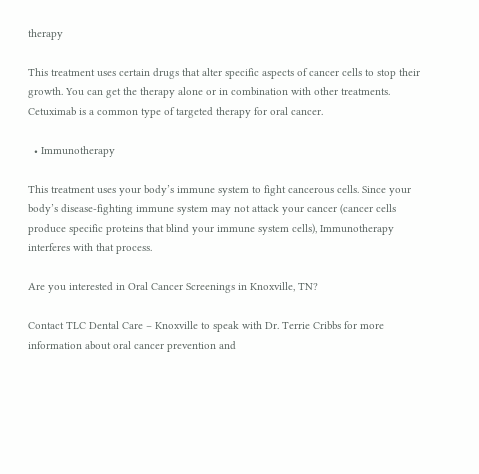therapy

This treatment uses certain drugs that alter specific aspects of cancer cells to stop their growth. You can get the therapy alone or in combination with other treatments. Cetuximab is a common type of targeted therapy for oral cancer.

  • Immunotherapy

This treatment uses your body’s immune system to fight cancerous cells. Since your body’s disease-fighting immune system may not attack your cancer (cancer cells produce specific proteins that blind your immune system cells), Immunotherapy interferes with that process.

Are you interested in Oral Cancer Screenings in Knoxville, TN?

Contact TLC Dental Care – Knoxville to speak with Dr. Terrie Cribbs for more information about oral cancer prevention and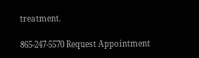treatment.

865-247-5570 Request Appointment